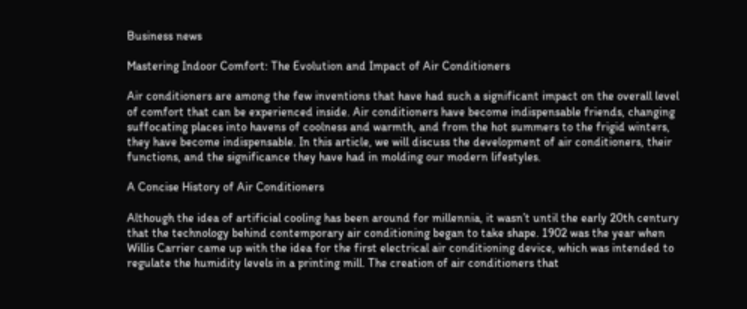Business news

Mastering Indoor Comfort: The Evolution and Impact of Air Conditioners

Air conditioners are among the few inventions that have had such a significant impact on the overall level of comfort that can be experienced inside. Air conditioners have become indispensable friends, changing suffocating places into havens of coolness and warmth, and from the hot summers to the frigid winters, they have become indispensable. In this article, we will discuss the development of air conditioners, their functions, and the significance they have had in molding our modern lifestyles.

A Concise History of Air Conditioners

Although the idea of artificial cooling has been around for millennia, it wasn’t until the early 20th century that the technology behind contemporary air conditioning began to take shape. 1902 was the year when Willis Carrier came up with the idea for the first electrical air conditioning device, which was intended to regulate the humidity levels in a printing mill. The creation of air conditioners that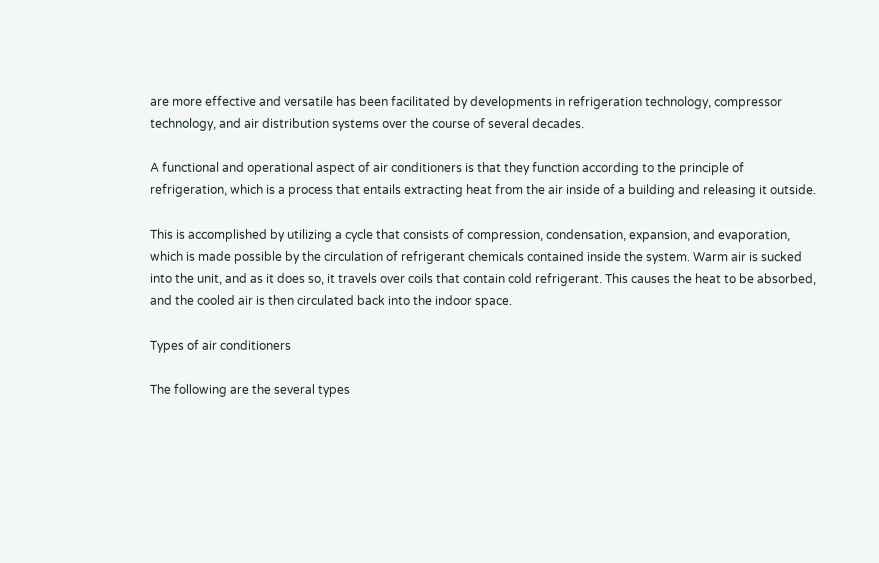are more effective and versatile has been facilitated by developments in refrigeration technology, compressor technology, and air distribution systems over the course of several decades.

A functional and operational aspect of air conditioners is that they function according to the principle of refrigeration, which is a process that entails extracting heat from the air inside of a building and releasing it outside.

This is accomplished by utilizing a cycle that consists of compression, condensation, expansion, and evaporation, which is made possible by the circulation of refrigerant chemicals contained inside the system. Warm air is sucked into the unit, and as it does so, it travels over coils that contain cold refrigerant. This causes the heat to be absorbed, and the cooled air is then circulated back into the indoor space.

Types of air conditioners

The following are the several types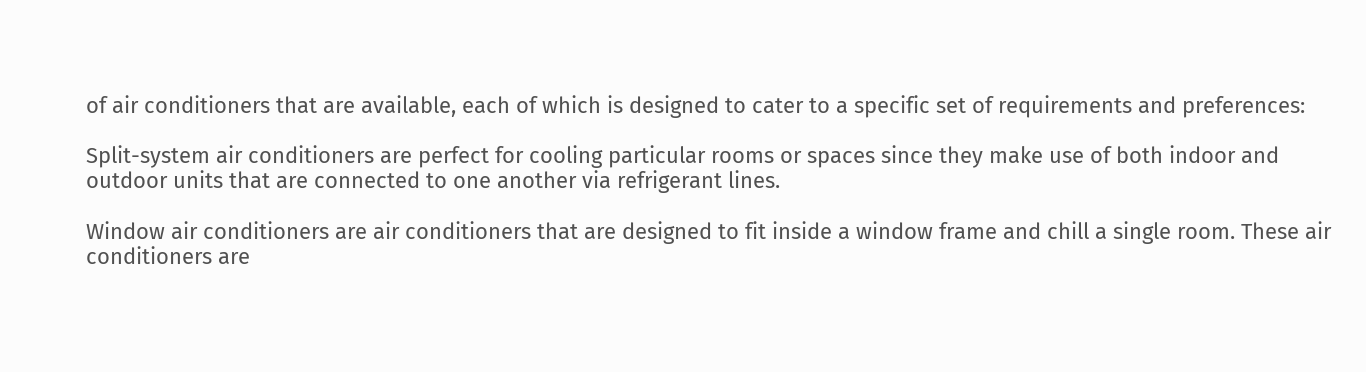of air conditioners that are available, each of which is designed to cater to a specific set of requirements and preferences:

Split-system air conditioners are perfect for cooling particular rooms or spaces since they make use of both indoor and outdoor units that are connected to one another via refrigerant lines.

Window air conditioners are air conditioners that are designed to fit inside a window frame and chill a single room. These air conditioners are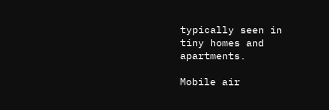typically seen in tiny homes and apartments.

Mobile air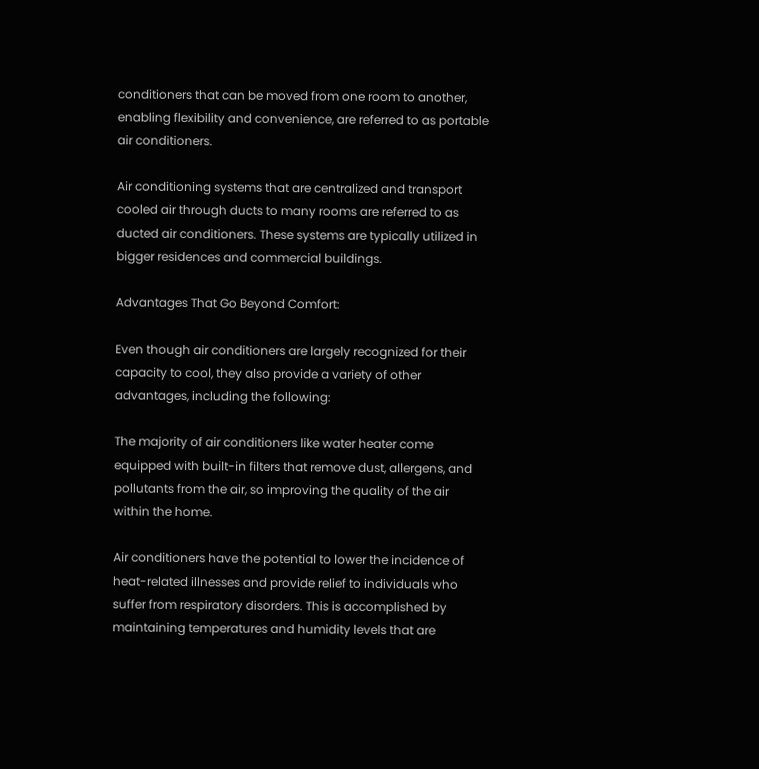conditioners that can be moved from one room to another, enabling flexibility and convenience, are referred to as portable air conditioners.

Air conditioning systems that are centralized and transport cooled air through ducts to many rooms are referred to as ducted air conditioners. These systems are typically utilized in bigger residences and commercial buildings.

Advantages That Go Beyond Comfort:

Even though air conditioners are largely recognized for their capacity to cool, they also provide a variety of other advantages, including the following:

The majority of air conditioners like water heater come equipped with built-in filters that remove dust, allergens, and pollutants from the air, so improving the quality of the air within the home.

Air conditioners have the potential to lower the incidence of heat-related illnesses and provide relief to individuals who suffer from respiratory disorders. This is accomplished by maintaining temperatures and humidity levels that are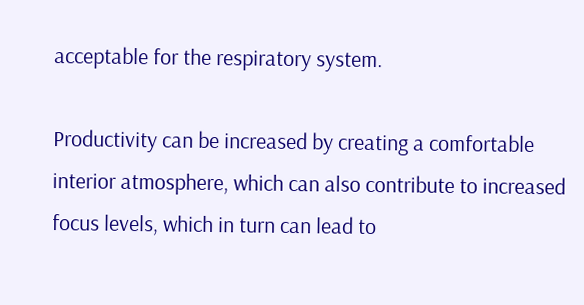acceptable for the respiratory system.

Productivity can be increased by creating a comfortable interior atmosphere, which can also contribute to increased focus levels, which in turn can lead to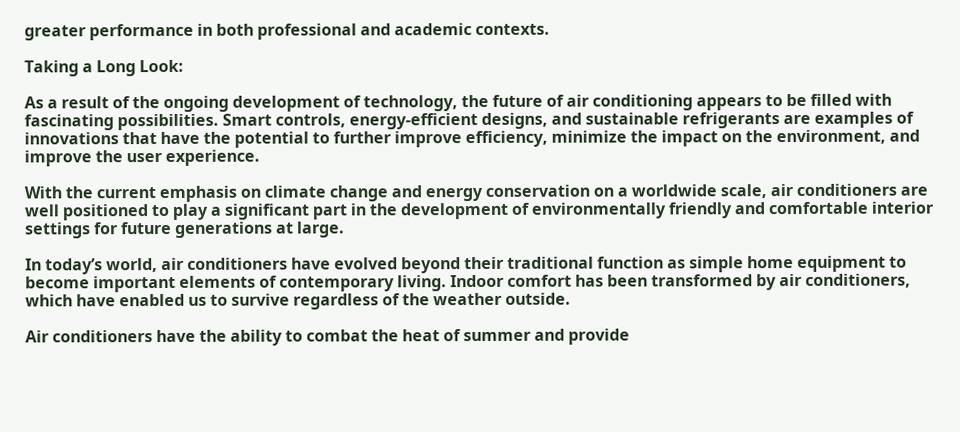greater performance in both professional and academic contexts.

Taking a Long Look:

As a result of the ongoing development of technology, the future of air conditioning appears to be filled with fascinating possibilities. Smart controls, energy-efficient designs, and sustainable refrigerants are examples of innovations that have the potential to further improve efficiency, minimize the impact on the environment, and improve the user experience.

With the current emphasis on climate change and energy conservation on a worldwide scale, air conditioners are well positioned to play a significant part in the development of environmentally friendly and comfortable interior settings for future generations at large.

In today’s world, air conditioners have evolved beyond their traditional function as simple home equipment to become important elements of contemporary living. Indoor comfort has been transformed by air conditioners, which have enabled us to survive regardless of the weather outside.

Air conditioners have the ability to combat the heat of summer and provide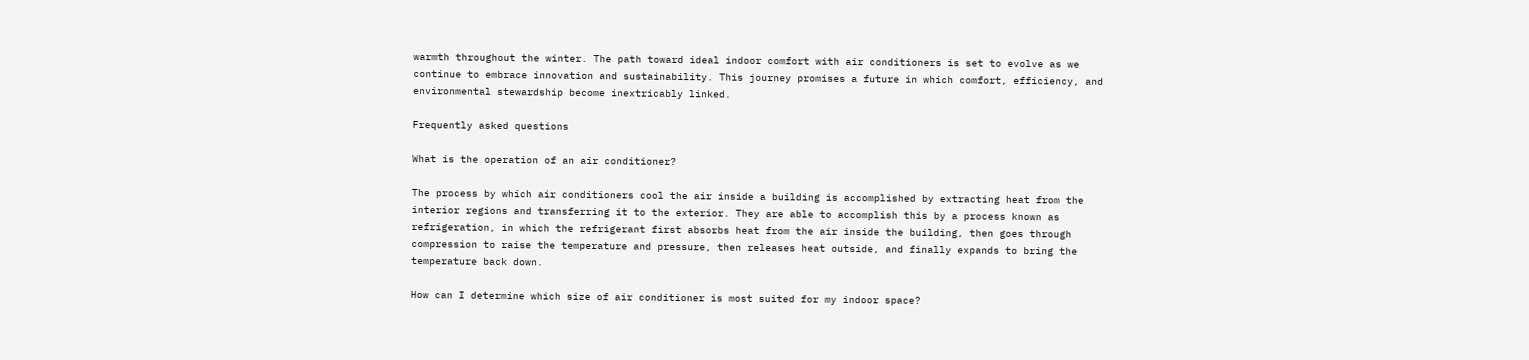warmth throughout the winter. The path toward ideal indoor comfort with air conditioners is set to evolve as we continue to embrace innovation and sustainability. This journey promises a future in which comfort, efficiency, and environmental stewardship become inextricably linked.

Frequently asked questions

What is the operation of an air conditioner?

The process by which air conditioners cool the air inside a building is accomplished by extracting heat from the interior regions and transferring it to the exterior. They are able to accomplish this by a process known as refrigeration, in which the refrigerant first absorbs heat from the air inside the building, then goes through compression to raise the temperature and pressure, then releases heat outside, and finally expands to bring the temperature back down.

How can I determine which size of air conditioner is most suited for my indoor space?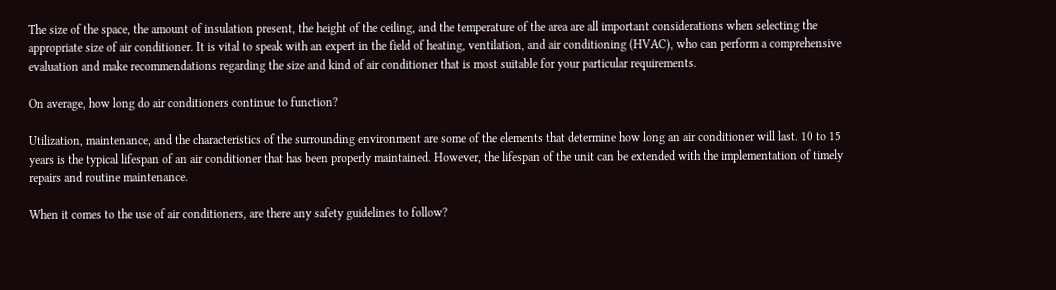The size of the space, the amount of insulation present, the height of the ceiling, and the temperature of the area are all important considerations when selecting the appropriate size of air conditioner. It is vital to speak with an expert in the field of heating, ventilation, and air conditioning (HVAC), who can perform a comprehensive evaluation and make recommendations regarding the size and kind of air conditioner that is most suitable for your particular requirements.

On average, how long do air conditioners continue to function?

Utilization, maintenance, and the characteristics of the surrounding environment are some of the elements that determine how long an air conditioner will last. 10 to 15 years is the typical lifespan of an air conditioner that has been properly maintained. However, the lifespan of the unit can be extended with the implementation of timely repairs and routine maintenance.

When it comes to the use of air conditioners, are there any safety guidelines to follow?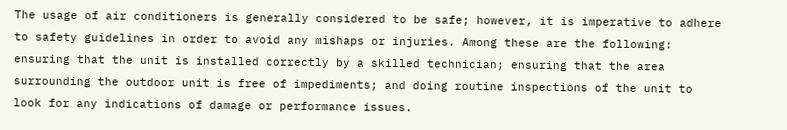The usage of air conditioners is generally considered to be safe; however, it is imperative to adhere to safety guidelines in order to avoid any mishaps or injuries. Among these are the following: ensuring that the unit is installed correctly by a skilled technician; ensuring that the area surrounding the outdoor unit is free of impediments; and doing routine inspections of the unit to look for any indications of damage or performance issues.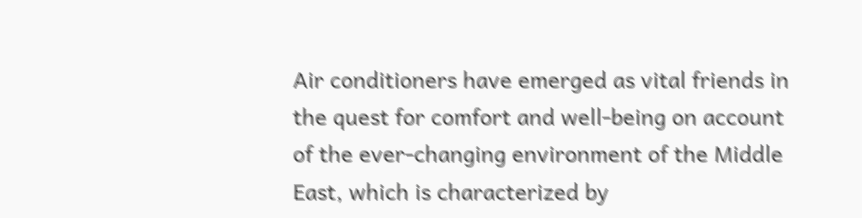Air conditioners have emerged as vital friends in the quest for comfort and well-being on account of the ever-changing environment of the Middle East, which is characterized by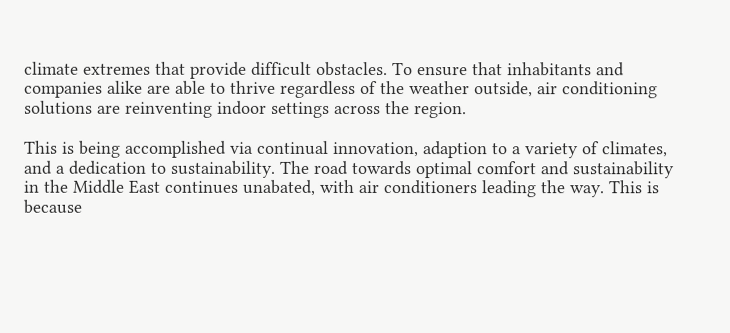climate extremes that provide difficult obstacles. To ensure that inhabitants and companies alike are able to thrive regardless of the weather outside, air conditioning solutions are reinventing indoor settings across the region.

This is being accomplished via continual innovation, adaption to a variety of climates, and a dedication to sustainability. The road towards optimal comfort and sustainability in the Middle East continues unabated, with air conditioners leading the way. This is because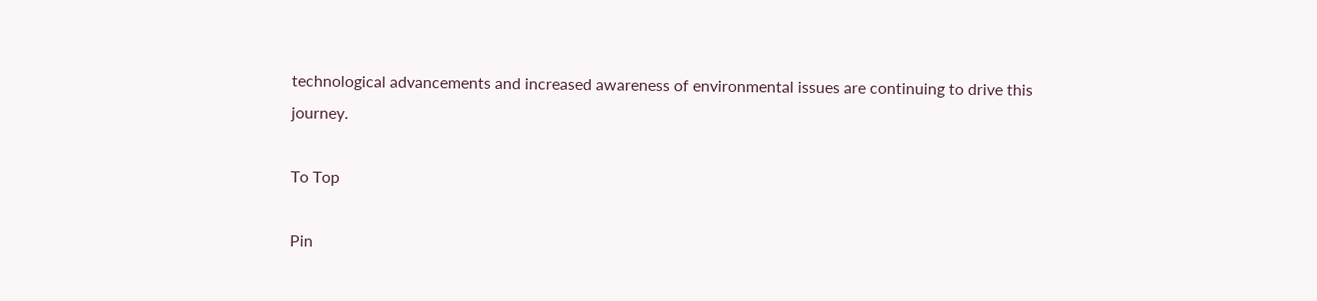technological advancements and increased awareness of environmental issues are continuing to drive this journey.

To Top

Pin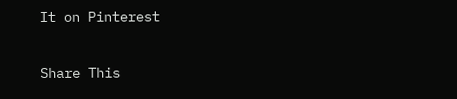It on Pinterest

Share This